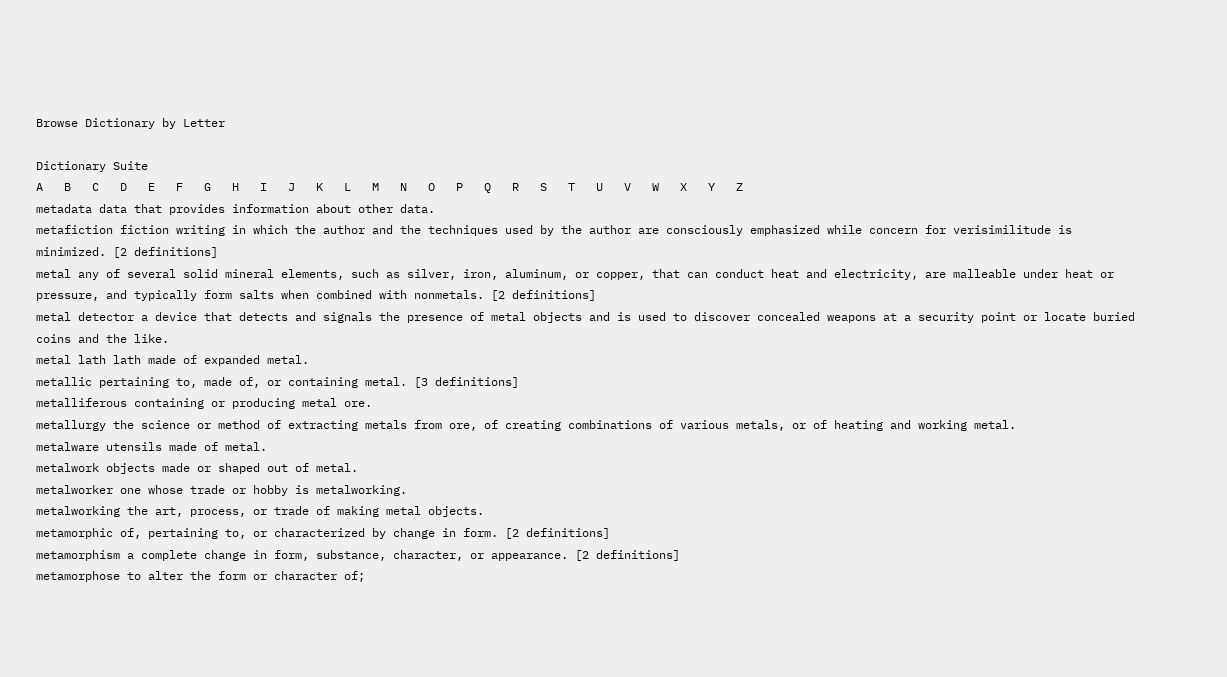Browse Dictionary by Letter

Dictionary Suite
A   B   C   D   E   F   G   H   I   J   K   L   M   N   O   P   Q   R   S   T   U   V   W   X   Y   Z
metadata data that provides information about other data.
metafiction fiction writing in which the author and the techniques used by the author are consciously emphasized while concern for verisimilitude is minimized. [2 definitions]
metal any of several solid mineral elements, such as silver, iron, aluminum, or copper, that can conduct heat and electricity, are malleable under heat or pressure, and typically form salts when combined with nonmetals. [2 definitions]
metal detector a device that detects and signals the presence of metal objects and is used to discover concealed weapons at a security point or locate buried coins and the like.
metal lath lath made of expanded metal.
metallic pertaining to, made of, or containing metal. [3 definitions]
metalliferous containing or producing metal ore.
metallurgy the science or method of extracting metals from ore, of creating combinations of various metals, or of heating and working metal.
metalware utensils made of metal.
metalwork objects made or shaped out of metal.
metalworker one whose trade or hobby is metalworking.
metalworking the art, process, or trade of making metal objects.
metamorphic of, pertaining to, or characterized by change in form. [2 definitions]
metamorphism a complete change in form, substance, character, or appearance. [2 definitions]
metamorphose to alter the form or character of;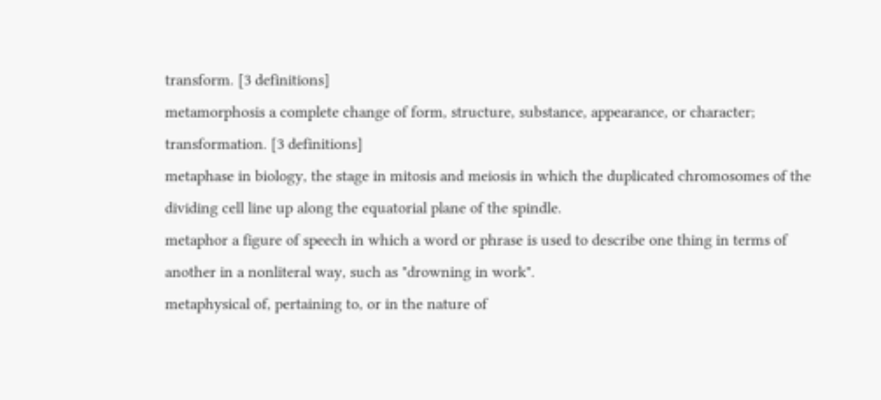transform. [3 definitions]
metamorphosis a complete change of form, structure, substance, appearance, or character; transformation. [3 definitions]
metaphase in biology, the stage in mitosis and meiosis in which the duplicated chromosomes of the dividing cell line up along the equatorial plane of the spindle.
metaphor a figure of speech in which a word or phrase is used to describe one thing in terms of another in a nonliteral way, such as "drowning in work".
metaphysical of, pertaining to, or in the nature of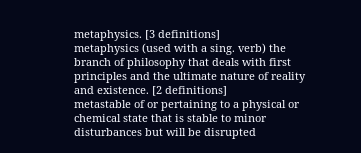metaphysics. [3 definitions]
metaphysics (used with a sing. verb) the branch of philosophy that deals with first principles and the ultimate nature of reality and existence. [2 definitions]
metastable of or pertaining to a physical or chemical state that is stable to minor disturbances but will be disrupted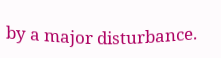by a major disturbance.